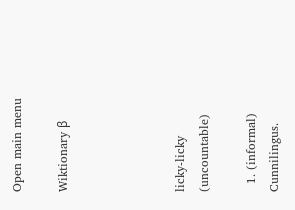Open main menu

Wiktionary β




licky-licky (uncountable)

  1. (informal) Cunnilingus.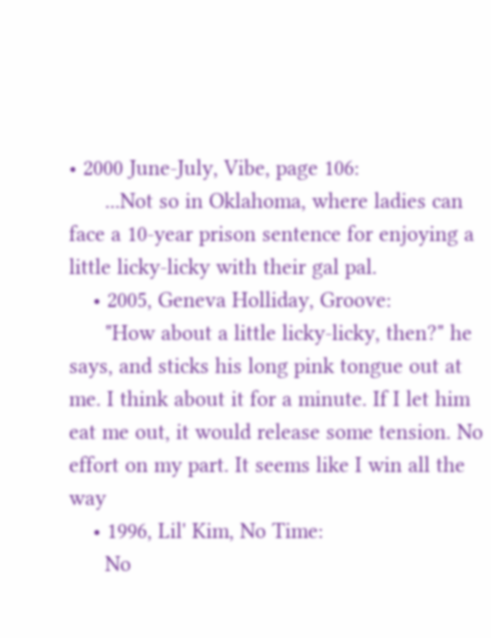• 2000 June-July, Vibe, page 106:
      ...Not so in Oklahoma, where ladies can face a 10-year prison sentence for enjoying a little licky-licky with their gal pal.
    • 2005, Geneva Holliday, Groove:
      "How about a little licky-licky, then?" he says, and sticks his long pink tongue out at me. I think about it for a minute. If I let him eat me out, it would release some tension. No effort on my part. It seems like I win all the way
    • 1996, Lil' Kim, No Time:
      No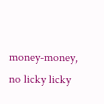money-money, no licky licky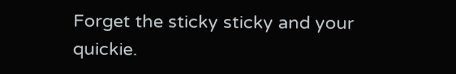Forget the sticky sticky and your quickie.